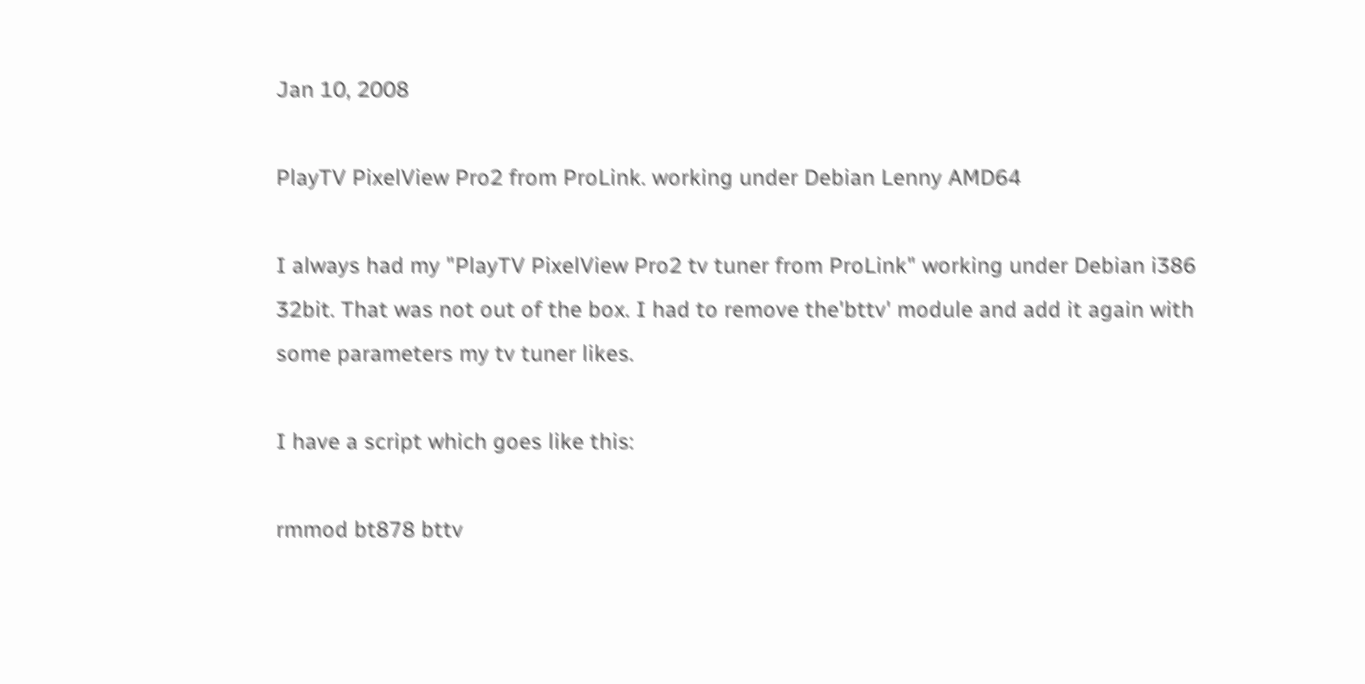Jan 10, 2008

PlayTV PixelView Pro2 from ProLink. working under Debian Lenny AMD64

I always had my "PlayTV PixelView Pro2 tv tuner from ProLink" working under Debian i386 32bit. That was not out of the box. I had to remove the'bttv' module and add it again with some parameters my tv tuner likes.

I have a script which goes like this:

rmmod bt878 bttv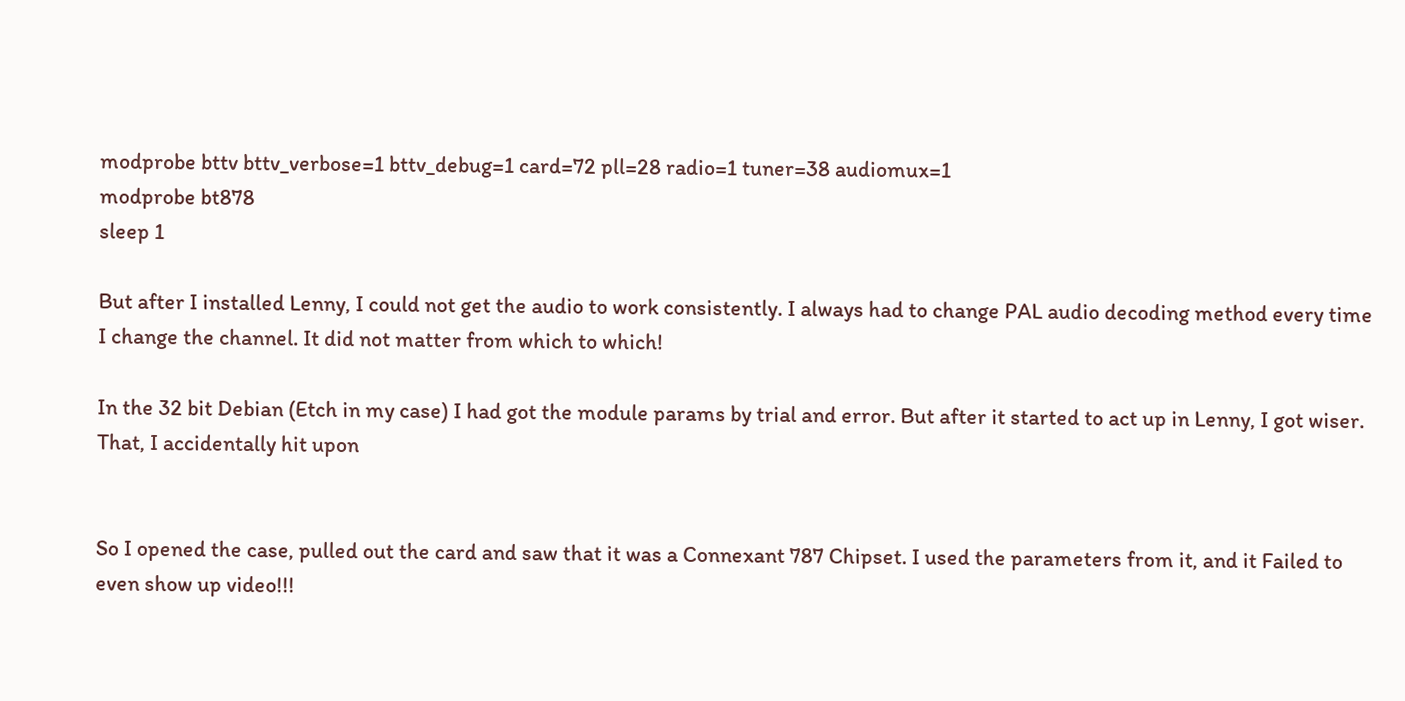modprobe bttv bttv_verbose=1 bttv_debug=1 card=72 pll=28 radio=1 tuner=38 audiomux=1
modprobe bt878
sleep 1

But after I installed Lenny, I could not get the audio to work consistently. I always had to change PAL audio decoding method every time I change the channel. It did not matter from which to which!

In the 32 bit Debian (Etch in my case) I had got the module params by trial and error. But after it started to act up in Lenny, I got wiser. That, I accidentally hit upon


So I opened the case, pulled out the card and saw that it was a Connexant 787 Chipset. I used the parameters from it, and it Failed to even show up video!!!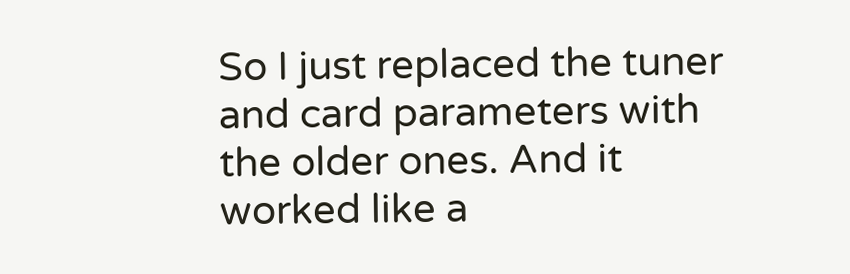So I just replaced the tuner and card parameters with the older ones. And it worked like a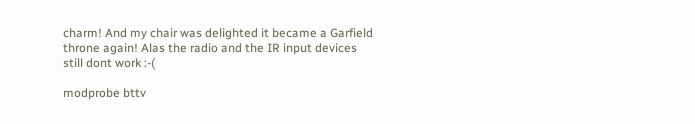charm! And my chair was delighted it became a Garfield throne again! Alas the radio and the IR input devices still dont work :-(

modprobe bttv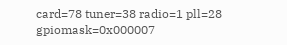card=78 tuner=38 radio=1 pll=28 gpiomask=0x000007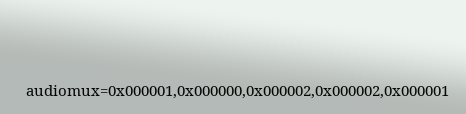audiomux=0x000001,0x000000,0x000002,0x000002,0x000001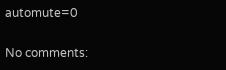automute=0

No comments: